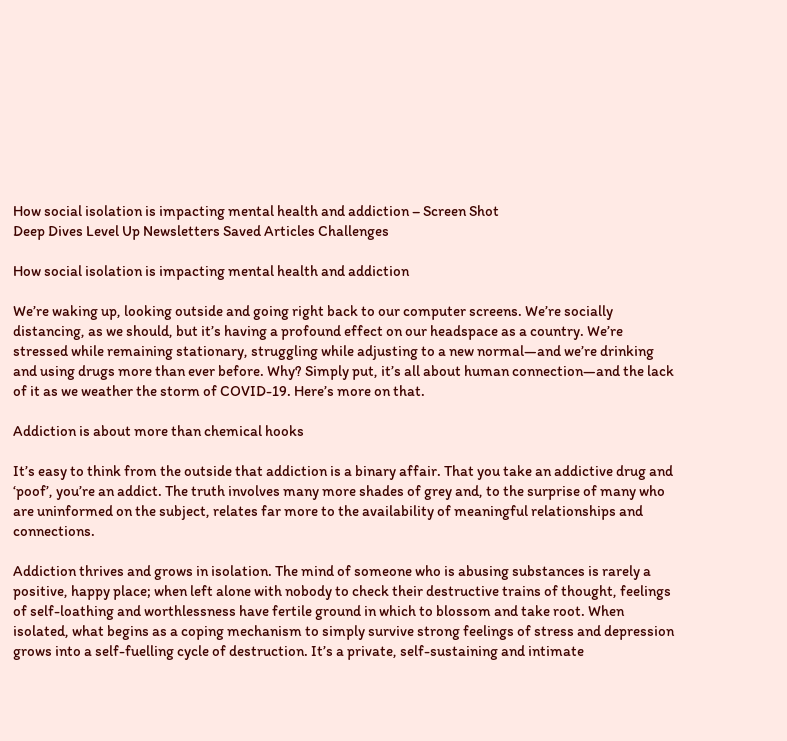How social isolation is impacting mental health and addiction – Screen Shot
Deep Dives Level Up Newsletters Saved Articles Challenges

How social isolation is impacting mental health and addiction

We’re waking up, looking outside and going right back to our computer screens. We’re socially distancing, as we should, but it’s having a profound effect on our headspace as a country. We’re stressed while remaining stationary, struggling while adjusting to a new normal—and we’re drinking and using drugs more than ever before. Why? Simply put, it’s all about human connection—and the lack of it as we weather the storm of COVID-19. Here’s more on that.

Addiction is about more than chemical hooks

It’s easy to think from the outside that addiction is a binary affair. That you take an addictive drug and ‘poof’, you’re an addict. The truth involves many more shades of grey and, to the surprise of many who are uninformed on the subject, relates far more to the availability of meaningful relationships and connections.

Addiction thrives and grows in isolation. The mind of someone who is abusing substances is rarely a positive, happy place; when left alone with nobody to check their destructive trains of thought, feelings of self-loathing and worthlessness have fertile ground in which to blossom and take root. When isolated, what begins as a coping mechanism to simply survive strong feelings of stress and depression grows into a self-fuelling cycle of destruction. It’s a private, self-sustaining and intimate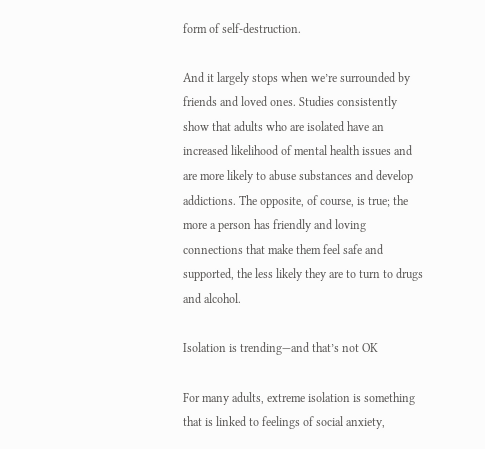form of self-destruction.

And it largely stops when we’re surrounded by friends and loved ones. Studies consistently show that adults who are isolated have an increased likelihood of mental health issues and are more likely to abuse substances and develop addictions. The opposite, of course, is true; the more a person has friendly and loving connections that make them feel safe and supported, the less likely they are to turn to drugs and alcohol.

Isolation is trending—and that’s not OK

For many adults, extreme isolation is something that is linked to feelings of social anxiety,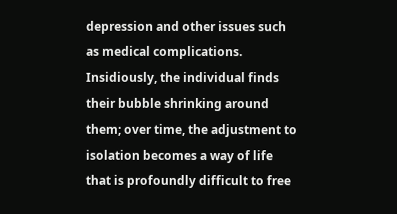depression and other issues such as medical complications. Insidiously, the individual finds their bubble shrinking around them; over time, the adjustment to isolation becomes a way of life that is profoundly difficult to free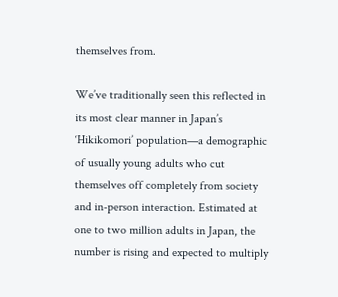themselves from.

We’ve traditionally seen this reflected in its most clear manner in Japan’s ‘Hikikomori’ population—a demographic of usually young adults who cut themselves off completely from society and in-person interaction. Estimated at one to two million adults in Japan, the number is rising and expected to multiply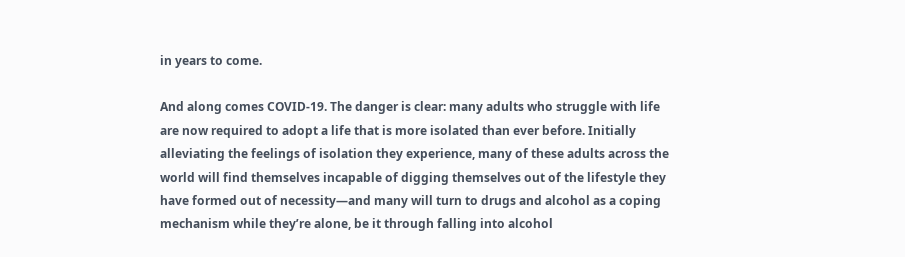in years to come.

And along comes COVID-19. The danger is clear: many adults who struggle with life are now required to adopt a life that is more isolated than ever before. Initially alleviating the feelings of isolation they experience, many of these adults across the world will find themselves incapable of digging themselves out of the lifestyle they have formed out of necessity—and many will turn to drugs and alcohol as a coping mechanism while they’re alone, be it through falling into alcohol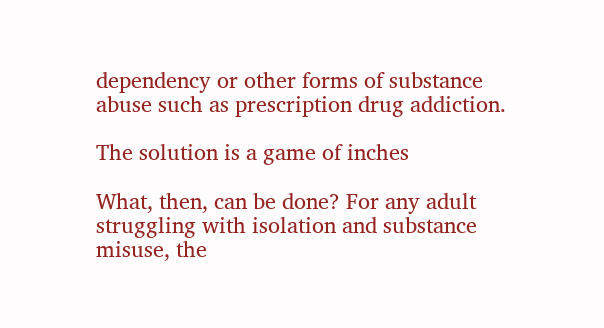dependency or other forms of substance abuse such as prescription drug addiction.

The solution is a game of inches

What, then, can be done? For any adult struggling with isolation and substance misuse, the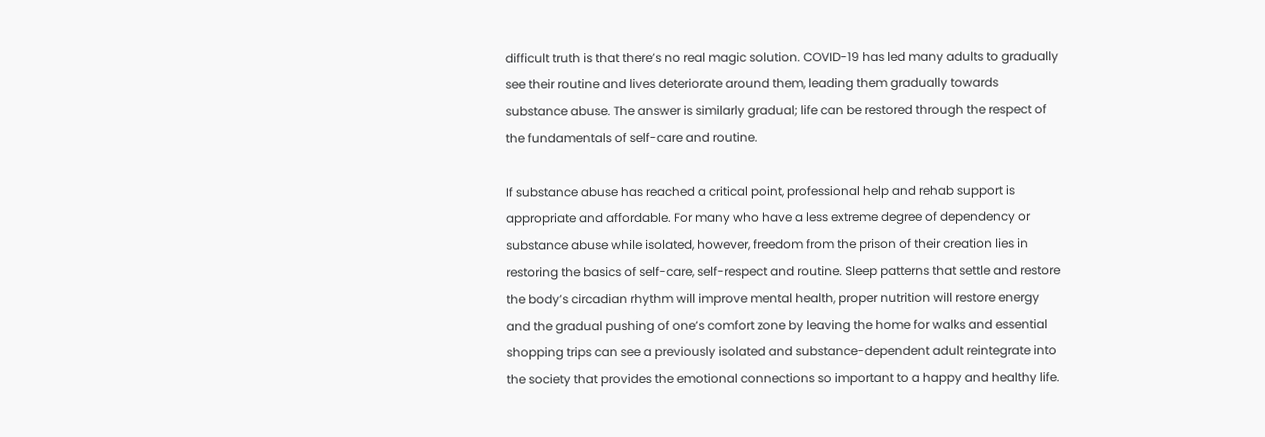difficult truth is that there’s no real magic solution. COVID-19 has led many adults to gradually see their routine and lives deteriorate around them, leading them gradually towards substance abuse. The answer is similarly gradual; life can be restored through the respect of the fundamentals of self-care and routine.

If substance abuse has reached a critical point, professional help and rehab support is appropriate and affordable. For many who have a less extreme degree of dependency or substance abuse while isolated, however, freedom from the prison of their creation lies in restoring the basics of self-care, self-respect and routine. Sleep patterns that settle and restore the body’s circadian rhythm will improve mental health, proper nutrition will restore energy and the gradual pushing of one’s comfort zone by leaving the home for walks and essential shopping trips can see a previously isolated and substance-dependent adult reintegrate into the society that provides the emotional connections so important to a happy and healthy life.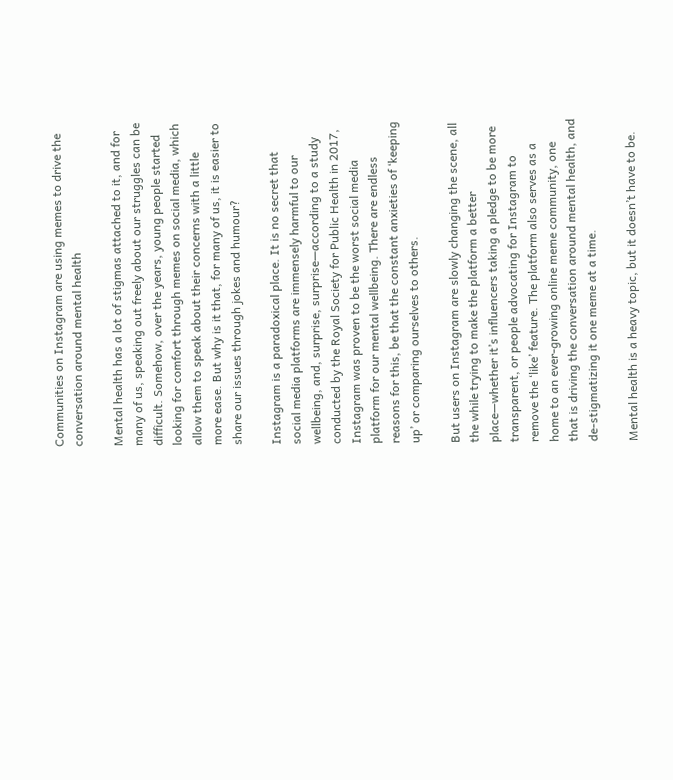Communities on Instagram are using memes to drive the conversation around mental health

Mental health has a lot of stigmas attached to it, and for many of us, speaking out freely about our struggles can be difficult. Somehow, over the years, young people started looking for comfort through memes on social media, which allow them to speak about their concerns with a little more ease. But why is it that, for many of us, it is easier to share our issues through jokes and humour?

Instagram is a paradoxical place. It is no secret that social media platforms are immensely harmful to our wellbeing, and, surprise, surprise—according to a study conducted by the Royal Society for Public Health in 2017, Instagram was proven to be the worst social media platform for our mental wellbeing. There are endless reasons for this, be that the constant anxieties of ‘keeping up’ or comparing ourselves to others.

But users on Instagram are slowly changing the scene, all the while trying to make the platform a better place—whether it’s influencers taking a pledge to be more transparent, or people advocating for Instagram to remove the ‘like’ feature. The platform also serves as a home to an ever-growing online meme community, one that is driving the conversation around mental health, and de-stigmatizing it one meme at a time.

Mental health is a heavy topic, but it doesn’t have to be.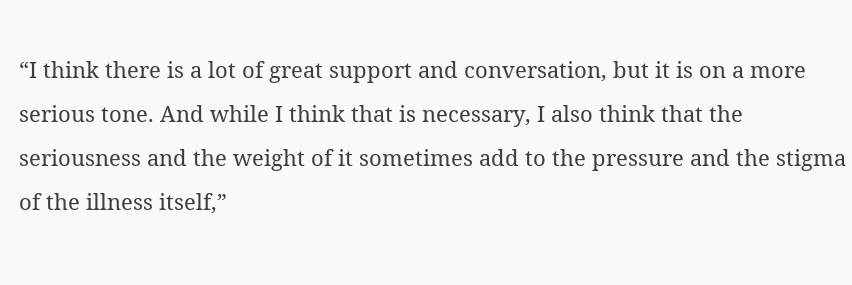“I think there is a lot of great support and conversation, but it is on a more serious tone. And while I think that is necessary, I also think that the seriousness and the weight of it sometimes add to the pressure and the stigma of the illness itself,”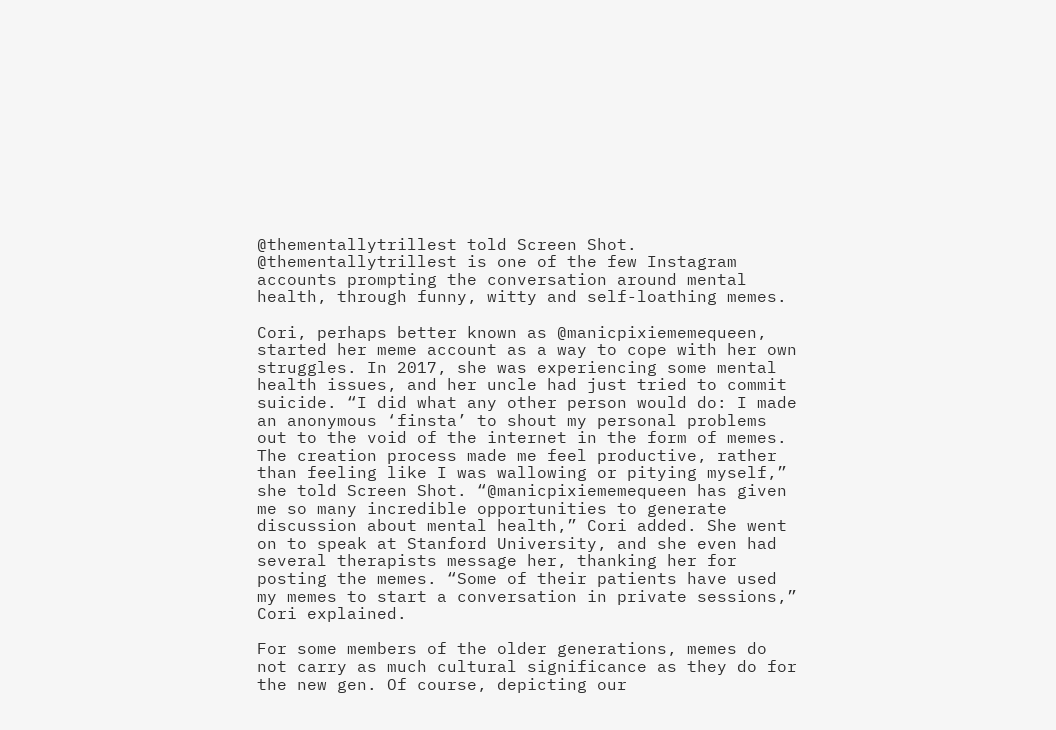@thementallytrillest told Screen Shot. @thementallytrillest is one of the few Instagram accounts prompting the conversation around mental health, through funny, witty and self-loathing memes.

Cori, perhaps better known as @manicpixiememequeen, started her meme account as a way to cope with her own struggles. In 2017, she was experiencing some mental health issues, and her uncle had just tried to commit suicide. “I did what any other person would do: I made an anonymous ‘finsta’ to shout my personal problems out to the void of the internet in the form of memes. The creation process made me feel productive, rather than feeling like I was wallowing or pitying myself,” she told Screen Shot. “@manicpixiememequeen has given me so many incredible opportunities to generate discussion about mental health,” Cori added. She went on to speak at Stanford University, and she even had several therapists message her, thanking her for posting the memes. “Some of their patients have used my memes to start a conversation in private sessions,” Cori explained.

For some members of the older generations, memes do not carry as much cultural significance as they do for the new gen. Of course, depicting our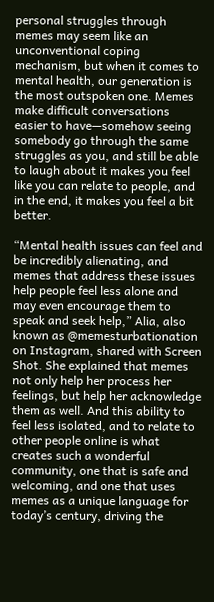personal struggles through memes may seem like an unconventional coping mechanism, but when it comes to mental health, our generation is the most outspoken one. Memes make difficult conversations easier to have—somehow seeing somebody go through the same struggles as you, and still be able to laugh about it makes you feel like you can relate to people, and in the end, it makes you feel a bit better.

“Mental health issues can feel and be incredibly alienating, and memes that address these issues help people feel less alone and may even encourage them to speak and seek help,” Alia, also known as @memesturbationation on Instagram, shared with Screen Shot. She explained that memes not only help her process her feelings, but help her acknowledge them as well. And this ability to feel less isolated, and to relate to other people online is what creates such a wonderful community, one that is safe and welcoming, and one that uses memes as a unique language for today’s century, driving the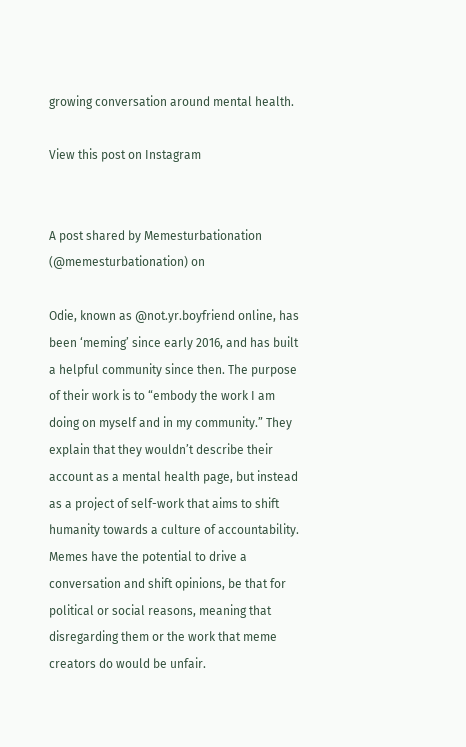growing conversation around mental health.

View this post on Instagram


A post shared by Memesturbationation (@memesturbationation) on

Odie, known as @not.yr.boyfriend online, has been ‘meming’ since early 2016, and has built a helpful community since then. The purpose of their work is to “embody the work I am doing on myself and in my community.” They explain that they wouldn’t describe their account as a mental health page, but instead as a project of self-work that aims to shift humanity towards a culture of accountability. Memes have the potential to drive a conversation and shift opinions, be that for political or social reasons, meaning that disregarding them or the work that meme creators do would be unfair.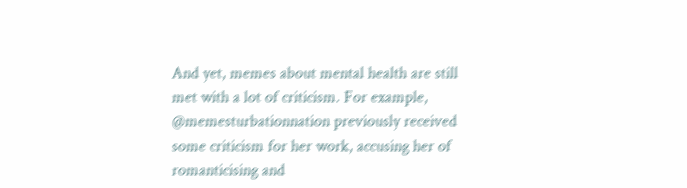And yet, memes about mental health are still met with a lot of criticism. For example, @memesturbationnation previously received some criticism for her work, accusing her of romanticising and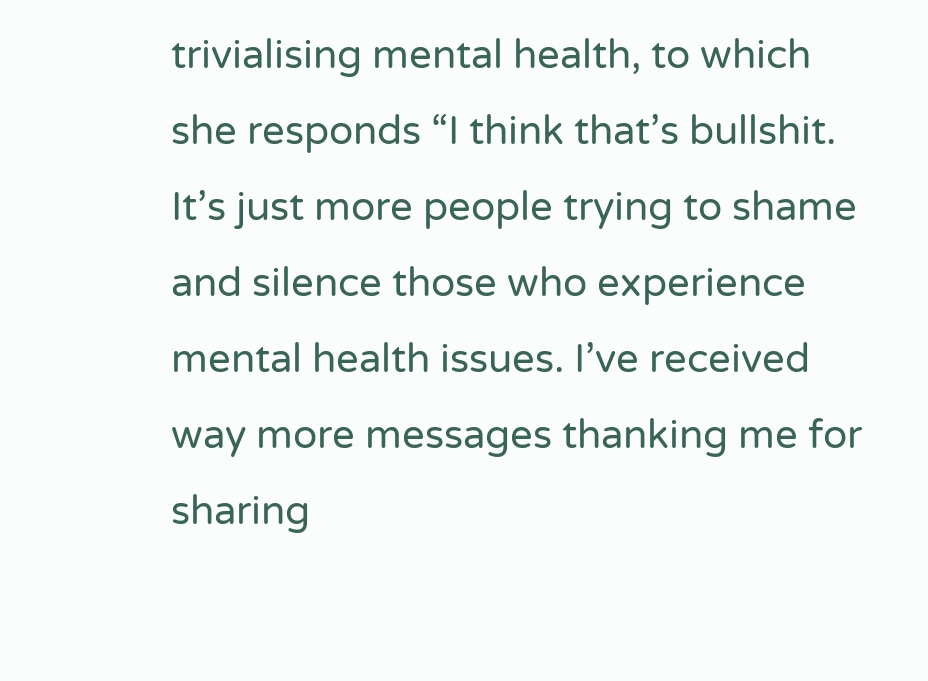trivialising mental health, to which she responds “I think that’s bullshit. It’s just more people trying to shame and silence those who experience mental health issues. I’ve received way more messages thanking me for sharing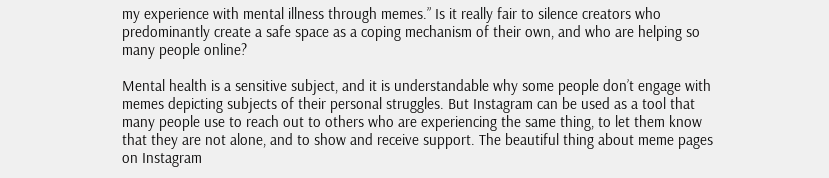my experience with mental illness through memes.” Is it really fair to silence creators who predominantly create a safe space as a coping mechanism of their own, and who are helping so many people online?

Mental health is a sensitive subject, and it is understandable why some people don’t engage with memes depicting subjects of their personal struggles. But Instagram can be used as a tool that many people use to reach out to others who are experiencing the same thing, to let them know that they are not alone, and to show and receive support. The beautiful thing about meme pages on Instagram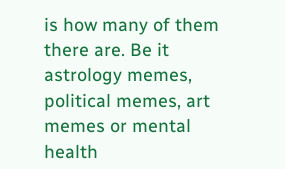is how many of them there are. Be it astrology memes, political memes, art memes or mental health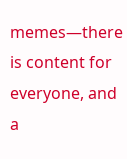memes—there is content for everyone, and a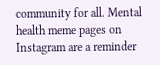community for all. Mental health meme pages on Instagram are a reminder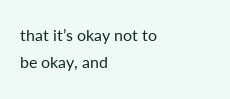that it’s okay not to be okay, and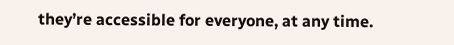they’re accessible for everyone, at any time.